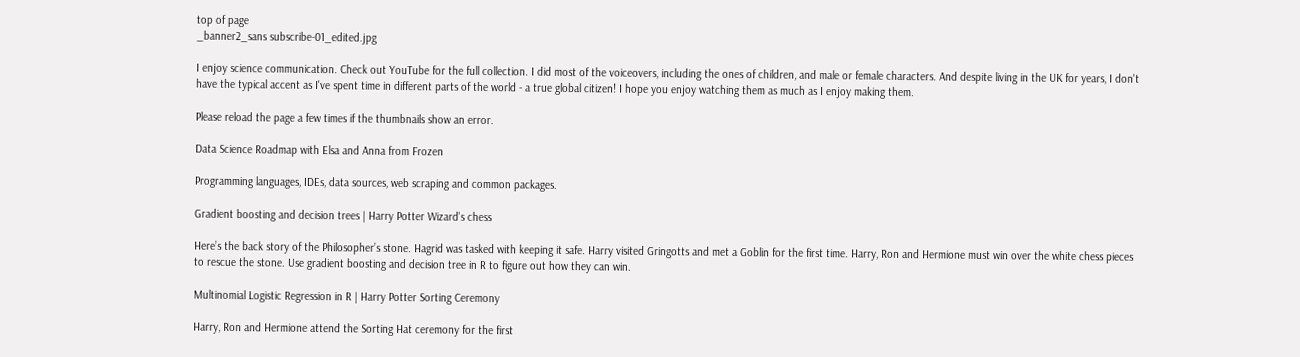top of page
_banner2_sans subscribe-01_edited.jpg

I enjoy science communication. Check out YouTube for the full collection. I did most of the voiceovers, including the ones of children, and male or female characters. And despite living in the UK for years, I don't have the typical accent as I've spent time in different parts of the world - a true global citizen! I hope you enjoy watching them as much as I enjoy making them.

Please reload the page a few times if the thumbnails show an error.

Data Science Roadmap with Elsa and Anna from Frozen

Programming languages, IDEs, data sources, web scraping and common packages.

Gradient boosting and decision trees | Harry Potter Wizard's chess

Here’s the back story of the Philosopher’s stone. Hagrid was tasked with keeping it safe. Harry visited Gringotts and met a Goblin for the first time. Harry, Ron and Hermione must win over the white chess pieces to rescue the stone. Use gradient boosting and decision tree in R to figure out how they can win.

Multinomial Logistic Regression in R | Harry Potter Sorting Ceremony

Harry, Ron and Hermione attend the Sorting Hat ceremony for the first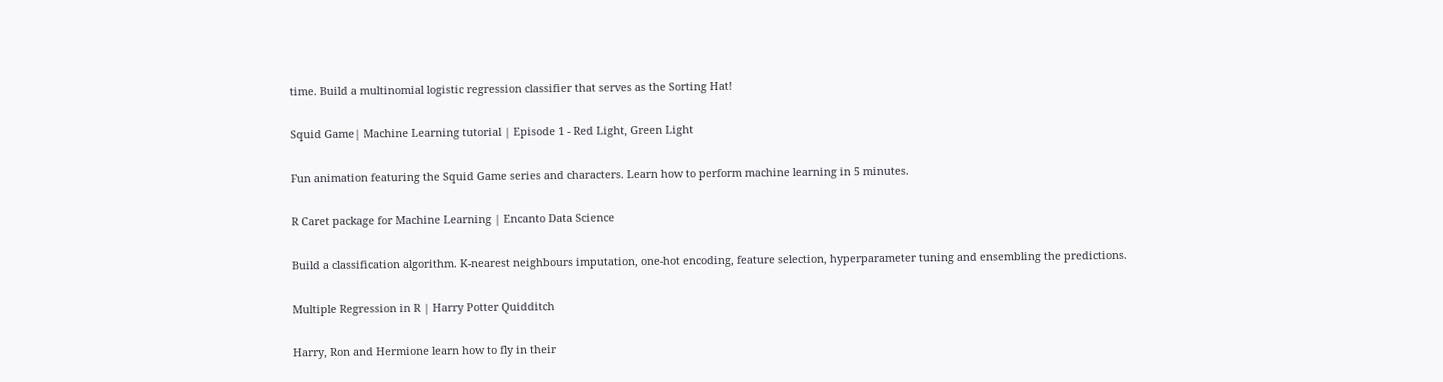time. Build a multinomial logistic regression classifier that serves as the Sorting Hat!

Squid Game| Machine Learning tutorial | Episode 1 - Red Light, Green Light

Fun animation featuring the Squid Game series and characters. Learn how to perform machine learning in 5 minutes.

R Caret package for Machine Learning | Encanto Data Science

Build a classification algorithm. K-nearest neighbours imputation, one-hot encoding, feature selection, hyperparameter tuning and ensembling the predictions.

Multiple Regression in R | Harry Potter Quidditch

Harry, Ron and Hermione learn how to fly in their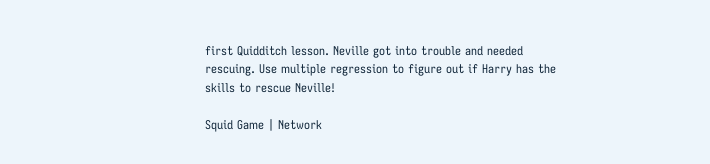first Quidditch lesson. Neville got into trouble and needed rescuing. Use multiple regression to figure out if Harry has the skills to rescue Neville!

Squid Game | Network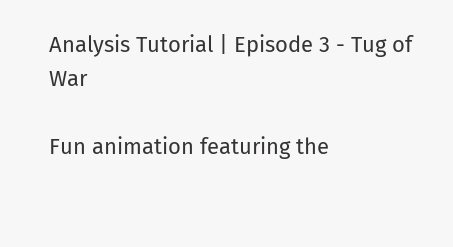Analysis Tutorial | Episode 3 - Tug of War

Fun animation featuring the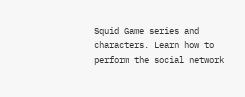Squid Game series and characters. Learn how to perform the social network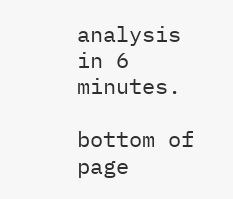analysis in 6 minutes.

bottom of page